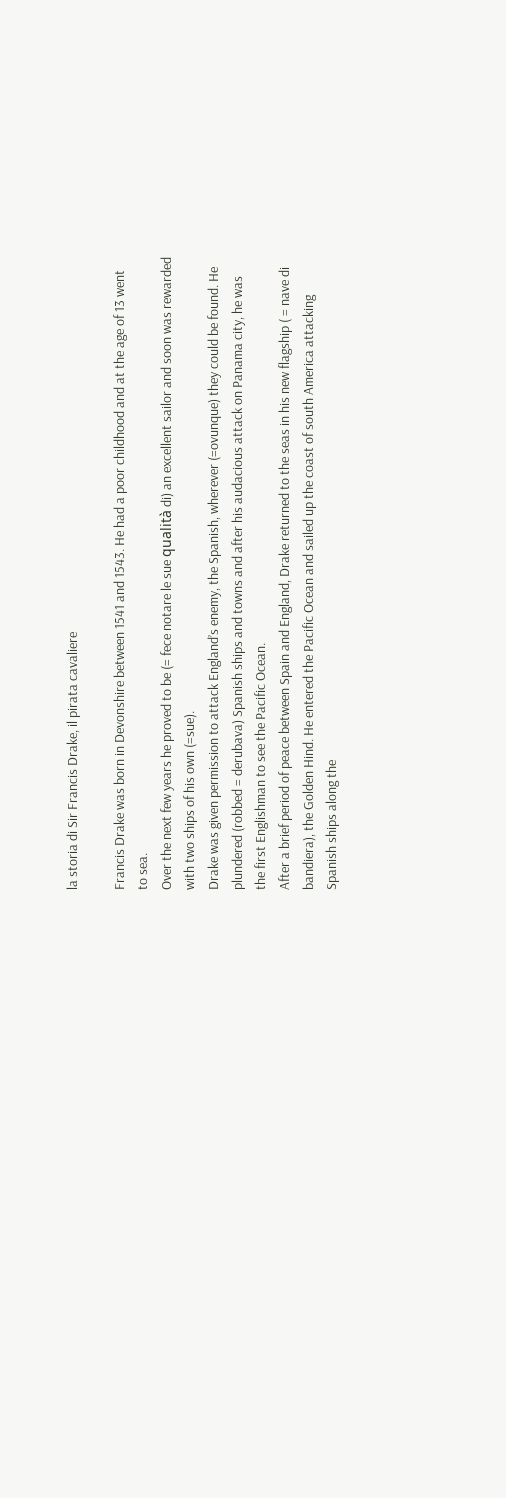la storia di Sir Francis Drake, il pirata cavaliere

Francis Drake was born in Devonshire between 1541 and 1543. He had a poor childhood and at the age of 13 went to sea.
Over the next few years he proved to be (= fece notare le sue qualità di) an excellent sailor and soon was rewarded with two ships of his own (=sue).
Drake was given permission to attack England’s enemy, the Spanish, wherever (=ovunque) they could be found. He plundered (robbed = derubava) Spanish ships and towns and after his audacious attack on Panama city, he was the first Englishman to see the Pacific Ocean.
After a brief period of peace between Spain and England, Drake returned to the seas in his new flagship ( = nave di bandiera), the Golden Hind. He entered the Pacific Ocean and sailed up the coast of south America attacking Spanish ships along the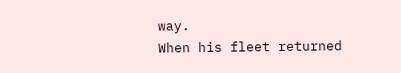way.
When his fleet returned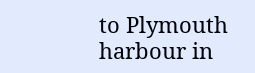to Plymouth harbour in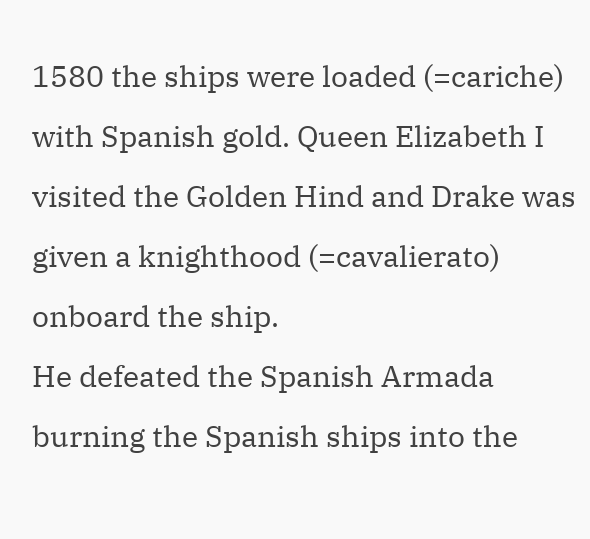1580 the ships were loaded (=cariche) with Spanish gold. Queen Elizabeth I visited the Golden Hind and Drake was given a knighthood (=cavalierato) onboard the ship.
He defeated the Spanish Armada  burning the Spanish ships into the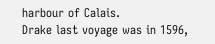harbour of Calais.
Drake last voyage was in 1596,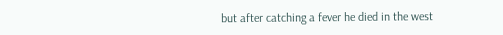but after catching a fever he died in the west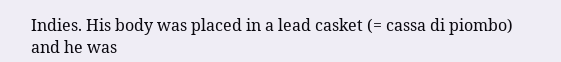Indies. His body was placed in a lead casket (= cassa di piombo) and he was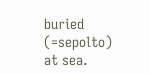buried (=sepolto) at sea.